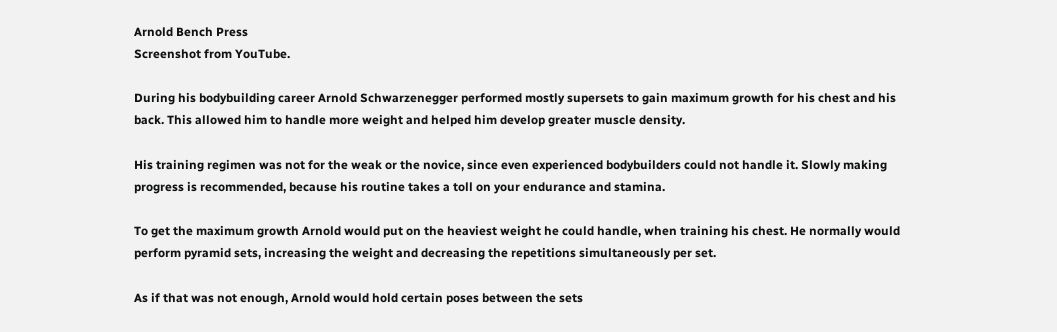Arnold Bench Press
Screenshot from YouTube.

During his bodybuilding career Arnold Schwarzenegger performed mostly supersets to gain maximum growth for his chest and his back. This allowed him to handle more weight and helped him develop greater muscle density.

His training regimen was not for the weak or the novice, since even experienced bodybuilders could not handle it. Slowly making progress is recommended, because his routine takes a toll on your endurance and stamina.

To get the maximum growth Arnold would put on the heaviest weight he could handle, when training his chest. He normally would perform pyramid sets, increasing the weight and decreasing the repetitions simultaneously per set.

As if that was not enough, Arnold would hold certain poses between the sets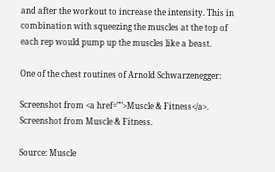and after the workout to increase the intensity. This in combination with squeezing the muscles at the top of each rep would pump up the muscles like a beast.

One of the chest routines of Arnold Schwarzenegger:

Screenshot from <a href="">Muscle & Fitness</a>.
Screenshot from Muscle & Fitness.

Source: Muscle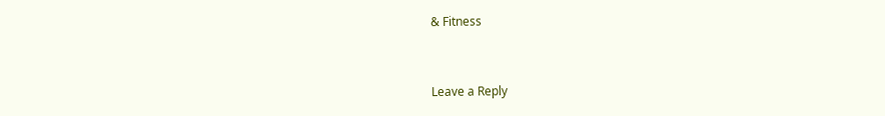& Fitness


Leave a Reply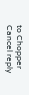to Chopper Cancel reply